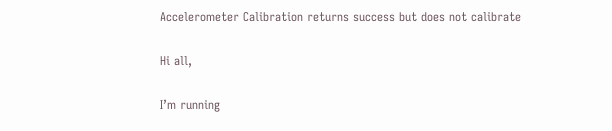Accelerometer Calibration returns success but does not calibrate

Hi all,

I’m running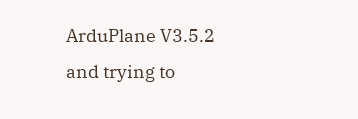ArduPlane V3.5.2 and trying to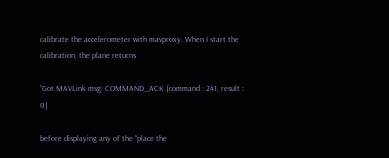calibrate the accelerometer with mavproxy. When I start the calibration, the plane returns

“Got MAVLink msg: COMMAND_ACK {command : 241, result : 0}

before displaying any of the “place the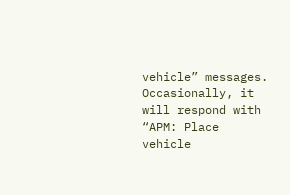vehicle” messages. Occasionally, it will respond with “APM: Place vehicle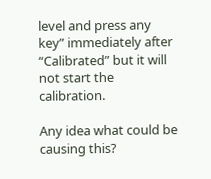level and press any key” immediately after “Calibrated” but it will not start the calibration.

Any idea what could be causing this?